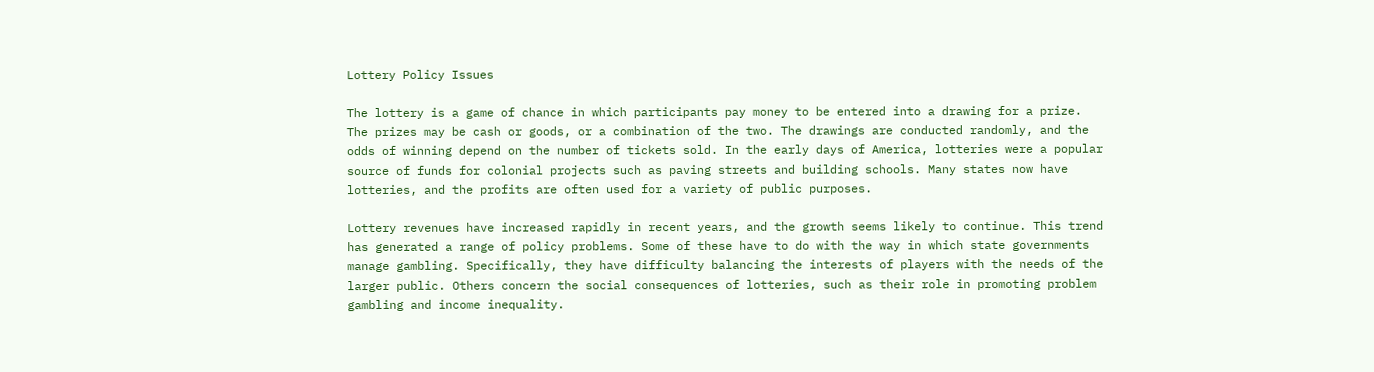Lottery Policy Issues

The lottery is a game of chance in which participants pay money to be entered into a drawing for a prize. The prizes may be cash or goods, or a combination of the two. The drawings are conducted randomly, and the odds of winning depend on the number of tickets sold. In the early days of America, lotteries were a popular source of funds for colonial projects such as paving streets and building schools. Many states now have lotteries, and the profits are often used for a variety of public purposes.

Lottery revenues have increased rapidly in recent years, and the growth seems likely to continue. This trend has generated a range of policy problems. Some of these have to do with the way in which state governments manage gambling. Specifically, they have difficulty balancing the interests of players with the needs of the larger public. Others concern the social consequences of lotteries, such as their role in promoting problem gambling and income inequality.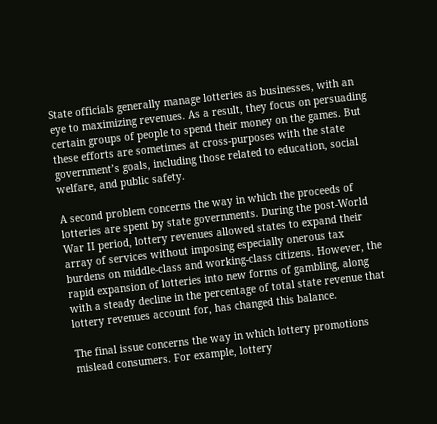State officials generally manage lotteries as businesses, with an eye to maximizing revenues. As a result, they focus on persuading certain groups of people to spend their money on the games. But these efforts are sometimes at cross-purposes with the state government’s goals, including those related to education, social welfare, and public safety.

A second problem concerns the way in which the proceeds of lotteries are spent by state governments. During the post-World War II period, lottery revenues allowed states to expand their array of services without imposing especially onerous tax burdens on middle-class and working-class citizens. However, the rapid expansion of lotteries into new forms of gambling, along with a steady decline in the percentage of total state revenue that lottery revenues account for, has changed this balance.

The final issue concerns the way in which lottery promotions mislead consumers. For example, lottery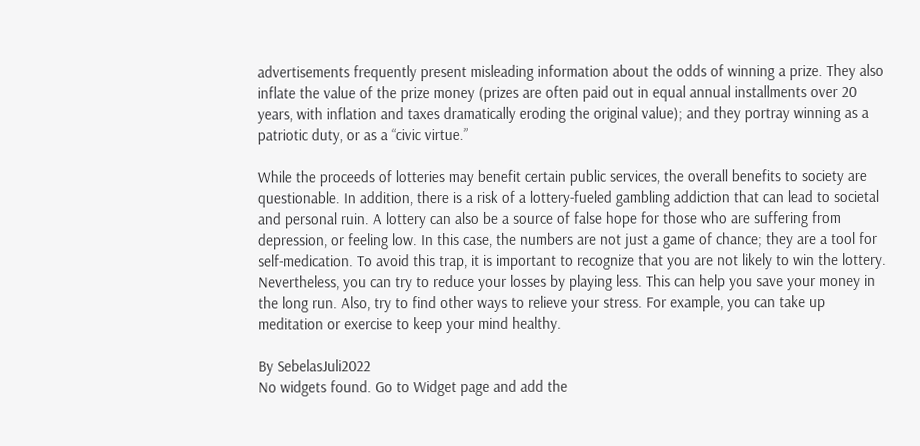advertisements frequently present misleading information about the odds of winning a prize. They also inflate the value of the prize money (prizes are often paid out in equal annual installments over 20 years, with inflation and taxes dramatically eroding the original value); and they portray winning as a patriotic duty, or as a “civic virtue.”

While the proceeds of lotteries may benefit certain public services, the overall benefits to society are questionable. In addition, there is a risk of a lottery-fueled gambling addiction that can lead to societal and personal ruin. A lottery can also be a source of false hope for those who are suffering from depression, or feeling low. In this case, the numbers are not just a game of chance; they are a tool for self-medication. To avoid this trap, it is important to recognize that you are not likely to win the lottery. Nevertheless, you can try to reduce your losses by playing less. This can help you save your money in the long run. Also, try to find other ways to relieve your stress. For example, you can take up meditation or exercise to keep your mind healthy.

By SebelasJuli2022
No widgets found. Go to Widget page and add the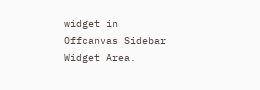widget in Offcanvas Sidebar Widget Area.